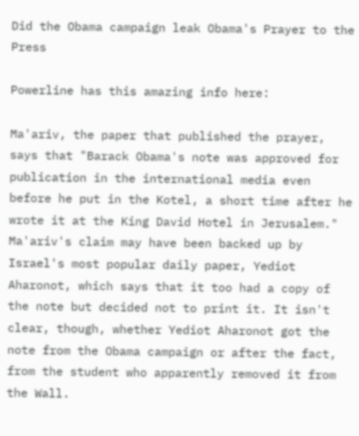Did the Obama campaign leak Obama's Prayer to the Press

Powerline has this amazing info here:

Ma'ariv, the paper that published the prayer, says that "Barack Obama's note was approved for publication in the international media even before he put in the Kotel, a short time after he wrote it at the King David Hotel in Jerusalem." Ma'ariv's claim may have been backed up by Israel's most popular daily paper, Yediot Aharonot, which says that it too had a copy of the note but decided not to print it. It isn't clear, though, whether Yediot Aharonot got the note from the Obama campaign or after the fact, from the student who apparently removed it from the Wall.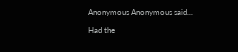Anonymous Anonymous said...

Had the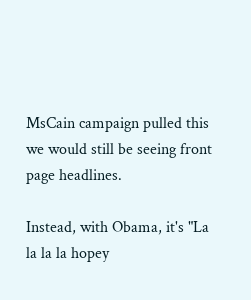MsCain campaign pulled this we would still be seeing front page headlines.

Instead, with Obama, it's "La la la la hopey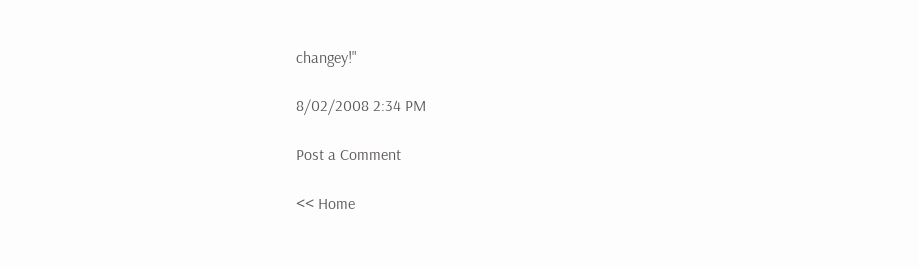changey!"

8/02/2008 2:34 PM

Post a Comment

<< Home